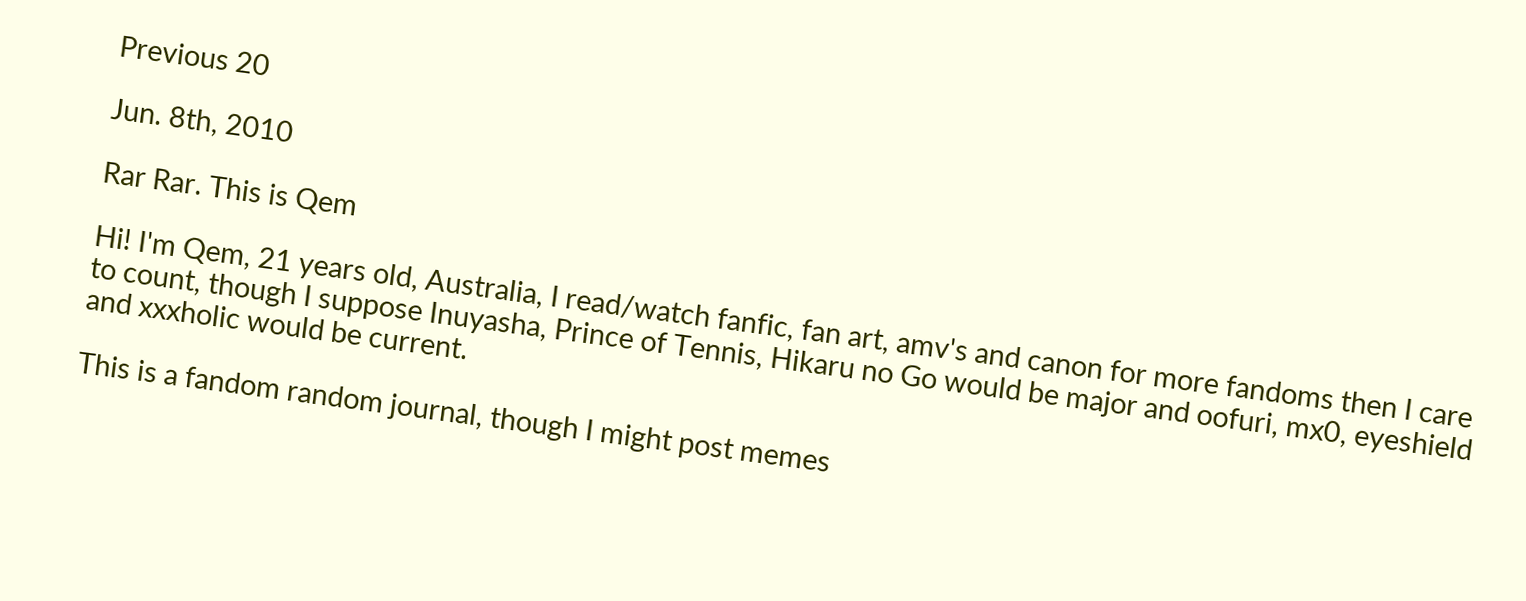Previous 20

Jun. 8th, 2010

Rar Rar. This is Qem

Hi! I'm Qem, 21 years old, Australia, I read/watch fanfic, fan art, amv's and canon for more fandoms then I care to count, though I suppose Inuyasha, Prince of Tennis, Hikaru no Go would be major and oofuri, mx0, eyeshield and xxxholic would be current.

This is a fandom random journal, though I might post memes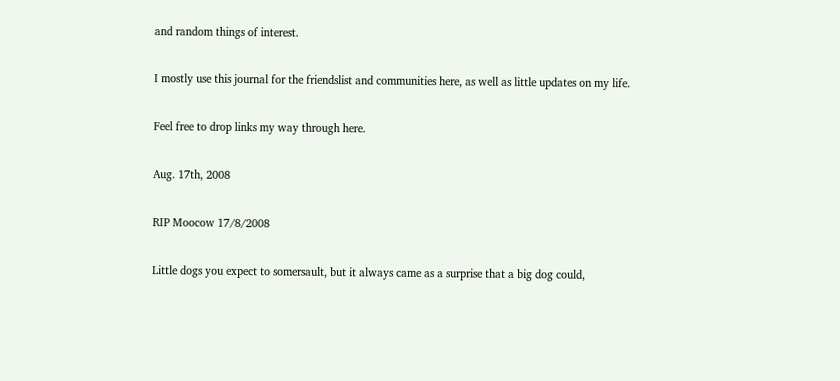and random things of interest.

I mostly use this journal for the friendslist and communities here, as well as little updates on my life.

Feel free to drop links my way through here.

Aug. 17th, 2008

RIP Moocow 17/8/2008

Little dogs you expect to somersault, but it always came as a surprise that a big dog could,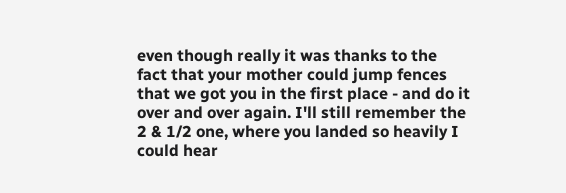even though really it was thanks to the fact that your mother could jump fences that we got you in the first place - and do it over and over again. I'll still remember the 2 & 1/2 one, where you landed so heavily I could hear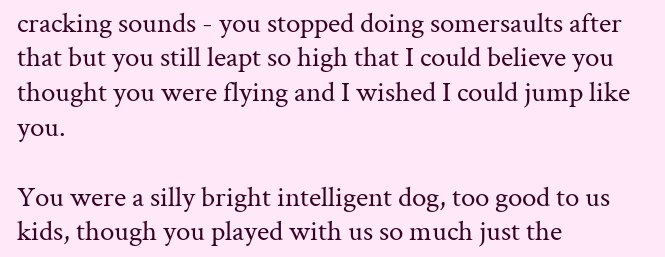cracking sounds - you stopped doing somersaults after that but you still leapt so high that I could believe you thought you were flying and I wished I could jump like you.

You were a silly bright intelligent dog, too good to us kids, though you played with us so much just the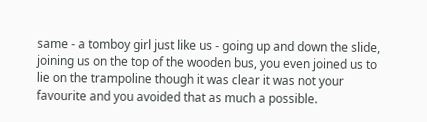same - a tomboy girl just like us - going up and down the slide, joining us on the top of the wooden bus, you even joined us to lie on the trampoline though it was clear it was not your favourite and you avoided that as much a possible.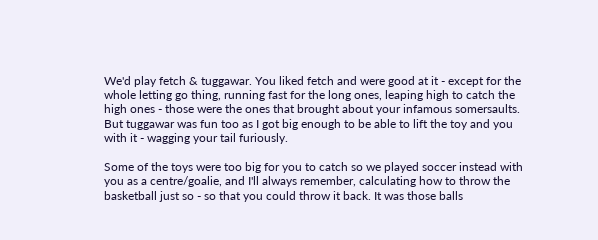We'd play fetch & tuggawar. You liked fetch and were good at it - except for the whole letting go thing, running fast for the long ones, leaping high to catch the high ones - those were the ones that brought about your infamous somersaults. But tuggawar was fun too as I got big enough to be able to lift the toy and you with it - wagging your tail furiously.

Some of the toys were too big for you to catch so we played soccer instead with you as a centre/goalie, and I'll always remember, calculating how to throw the basketball just so - so that you could throw it back. It was those balls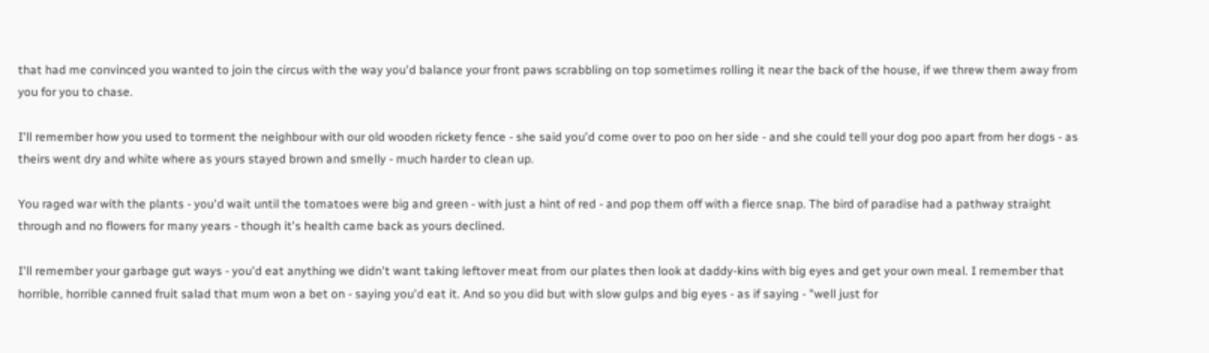that had me convinced you wanted to join the circus with the way you'd balance your front paws scrabbling on top sometimes rolling it near the back of the house, if we threw them away from you for you to chase.

I'll remember how you used to torment the neighbour with our old wooden rickety fence - she said you'd come over to poo on her side - and she could tell your dog poo apart from her dogs - as theirs went dry and white where as yours stayed brown and smelly - much harder to clean up.

You raged war with the plants - you'd wait until the tomatoes were big and green - with just a hint of red - and pop them off with a fierce snap. The bird of paradise had a pathway straight through and no flowers for many years - though it's health came back as yours declined.

I'll remember your garbage gut ways - you'd eat anything we didn't want taking leftover meat from our plates then look at daddy-kins with big eyes and get your own meal. I remember that horrible, horrible canned fruit salad that mum won a bet on - saying you'd eat it. And so you did but with slow gulps and big eyes - as if saying - "well just for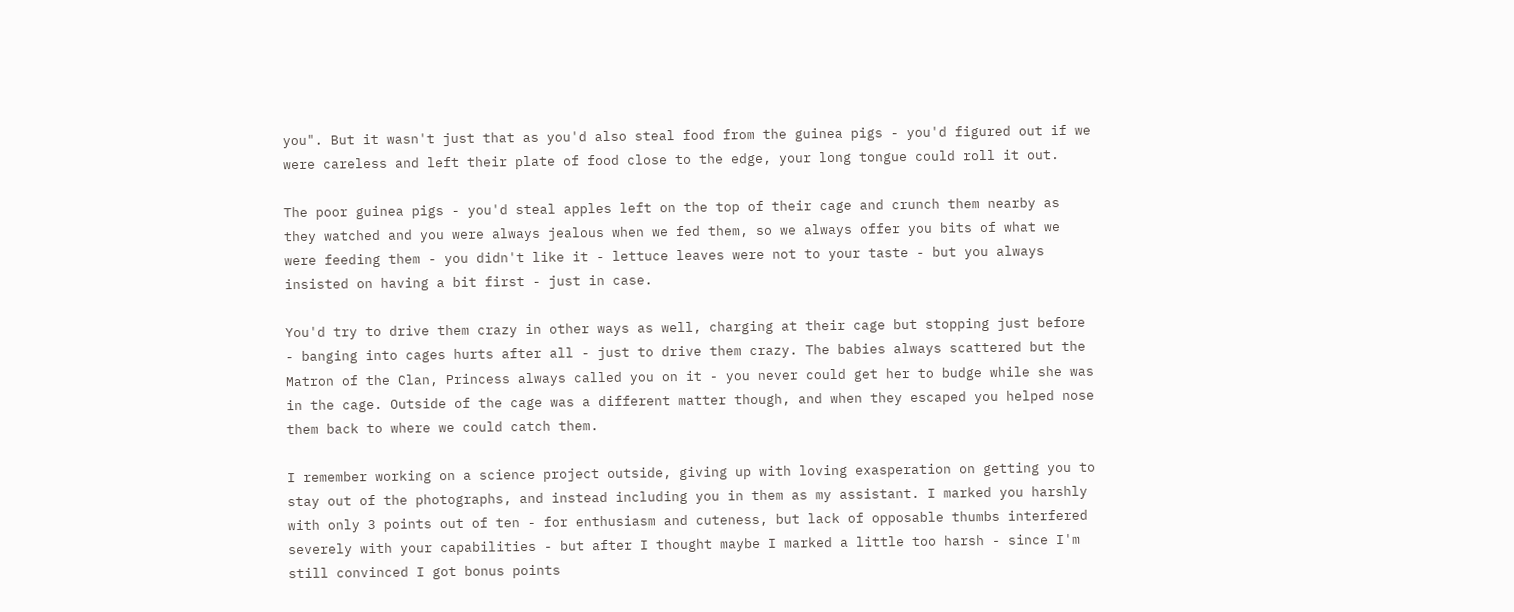you". But it wasn't just that as you'd also steal food from the guinea pigs - you'd figured out if we were careless and left their plate of food close to the edge, your long tongue could roll it out.

The poor guinea pigs - you'd steal apples left on the top of their cage and crunch them nearby as they watched and you were always jealous when we fed them, so we always offer you bits of what we were feeding them - you didn't like it - lettuce leaves were not to your taste - but you always insisted on having a bit first - just in case.

You'd try to drive them crazy in other ways as well, charging at their cage but stopping just before - banging into cages hurts after all - just to drive them crazy. The babies always scattered but the Matron of the Clan, Princess always called you on it - you never could get her to budge while she was in the cage. Outside of the cage was a different matter though, and when they escaped you helped nose them back to where we could catch them.

I remember working on a science project outside, giving up with loving exasperation on getting you to stay out of the photographs, and instead including you in them as my assistant. I marked you harshly with only 3 points out of ten - for enthusiasm and cuteness, but lack of opposable thumbs interfered severely with your capabilities - but after I thought maybe I marked a little too harsh - since I'm still convinced I got bonus points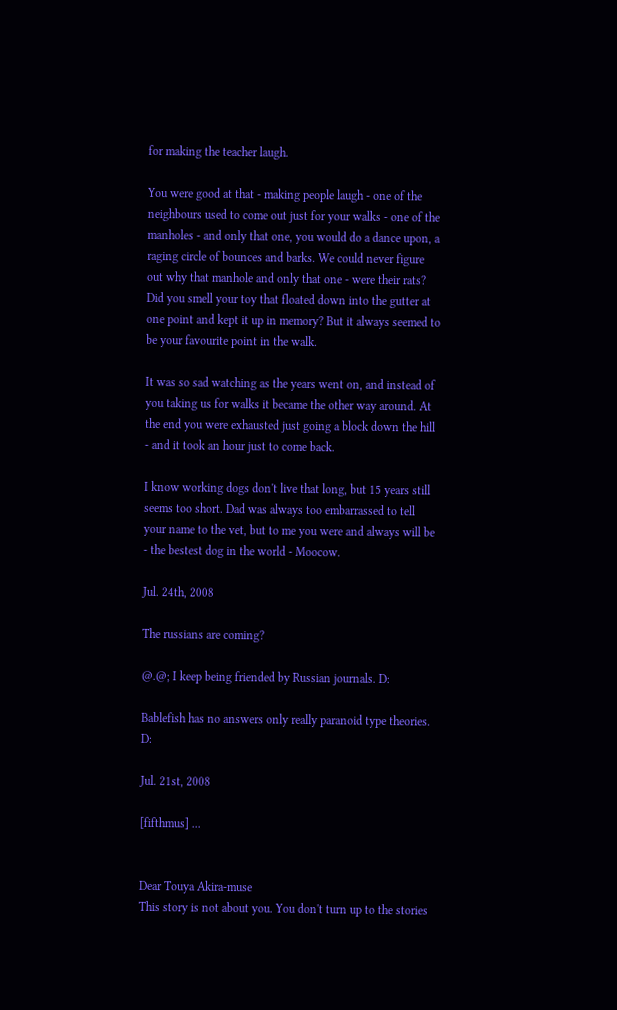for making the teacher laugh.

You were good at that - making people laugh - one of the neighbours used to come out just for your walks - one of the manholes - and only that one, you would do a dance upon, a raging circle of bounces and barks. We could never figure out why that manhole and only that one - were their rats? Did you smell your toy that floated down into the gutter at one point and kept it up in memory? But it always seemed to be your favourite point in the walk.

It was so sad watching as the years went on, and instead of you taking us for walks it became the other way around. At the end you were exhausted just going a block down the hill - and it took an hour just to come back.

I know working dogs don't live that long, but 15 years still seems too short. Dad was always too embarrassed to tell your name to the vet, but to me you were and always will be - the bestest dog in the world - Moocow.

Jul. 24th, 2008

The russians are coming?

@.@; I keep being friended by Russian journals. D:

Bablefish has no answers only really paranoid type theories. D:

Jul. 21st, 2008

[fifthmus] ...


Dear Touya Akira-muse
This story is not about you. You don't turn up to the stories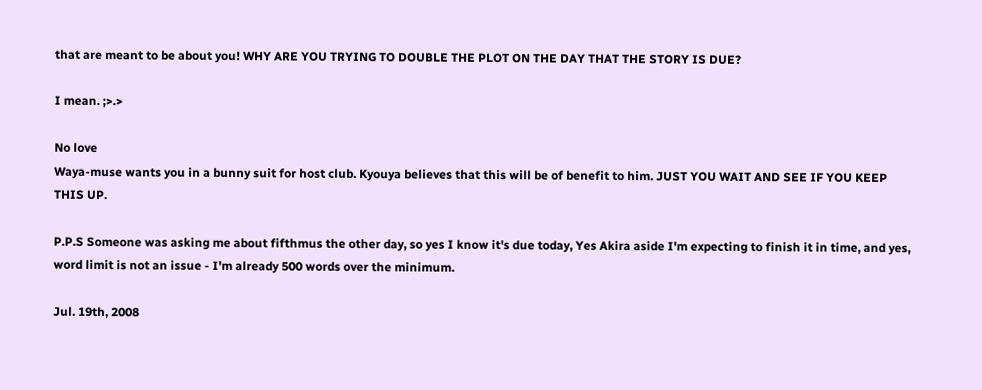that are meant to be about you! WHY ARE YOU TRYING TO DOUBLE THE PLOT ON THE DAY THAT THE STORY IS DUE?

I mean. ;>.>

No love
Waya-muse wants you in a bunny suit for host club. Kyouya believes that this will be of benefit to him. JUST YOU WAIT AND SEE IF YOU KEEP THIS UP.

P.P.S Someone was asking me about fifthmus the other day, so yes I know it's due today, Yes Akira aside I'm expecting to finish it in time, and yes, word limit is not an issue - I'm already 500 words over the minimum.

Jul. 19th, 2008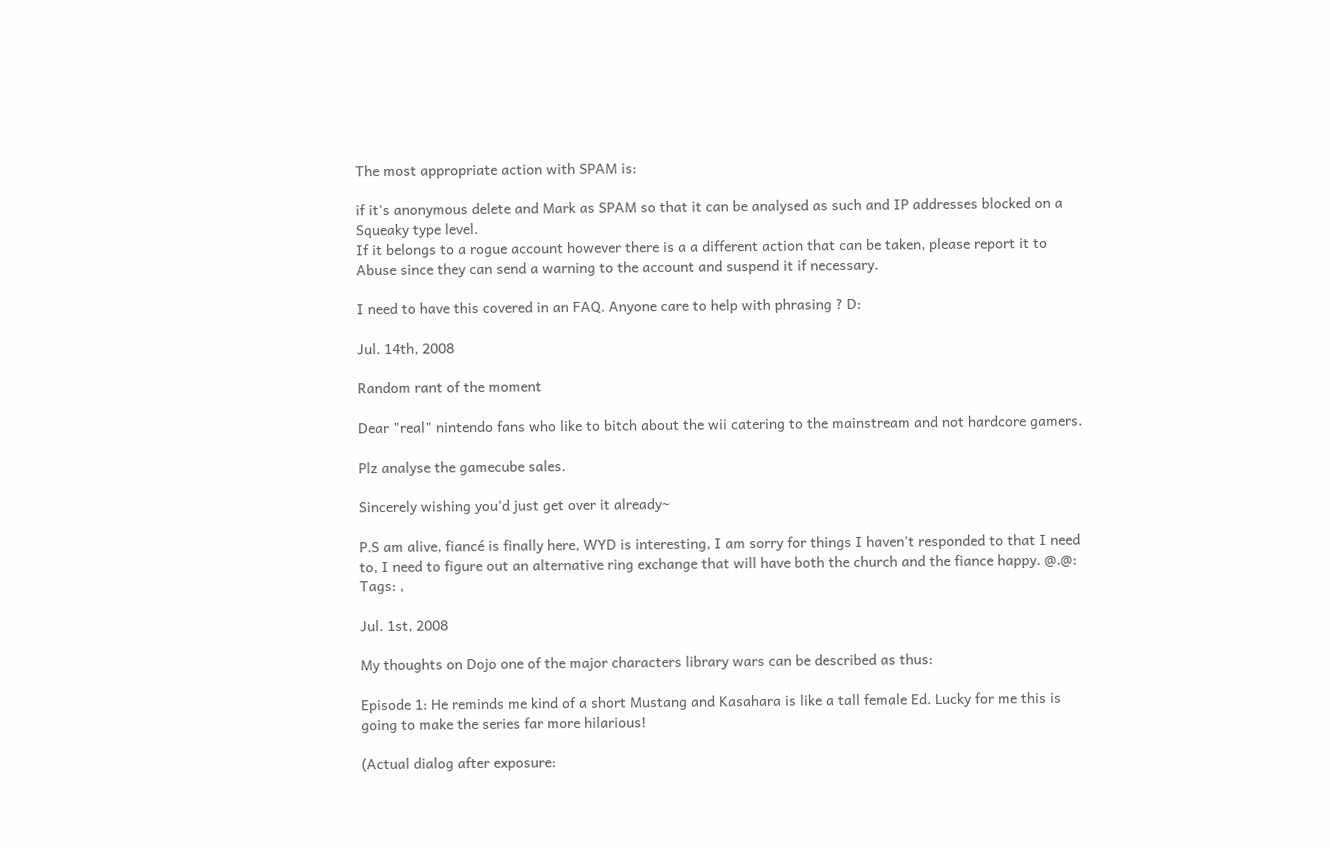The most appropriate action with SPAM is:

if it's anonymous delete and Mark as SPAM so that it can be analysed as such and IP addresses blocked on a Squeaky type level.
If it belongs to a rogue account however there is a a different action that can be taken, please report it to Abuse since they can send a warning to the account and suspend it if necessary.

I need to have this covered in an FAQ. Anyone care to help with phrasing ? D:

Jul. 14th, 2008

Random rant of the moment

Dear "real" nintendo fans who like to bitch about the wii catering to the mainstream and not hardcore gamers.

Plz analyse the gamecube sales.

Sincerely wishing you'd just get over it already~

P.S am alive, fiancé is finally here, WYD is interesting, I am sorry for things I haven't responded to that I need to, I need to figure out an alternative ring exchange that will have both the church and the fiance happy. @.@:
Tags: ,

Jul. 1st, 2008

My thoughts on Dojo one of the major characters library wars can be described as thus:

Episode 1: He reminds me kind of a short Mustang and Kasahara is like a tall female Ed. Lucky for me this is going to make the series far more hilarious!

(Actual dialog after exposure: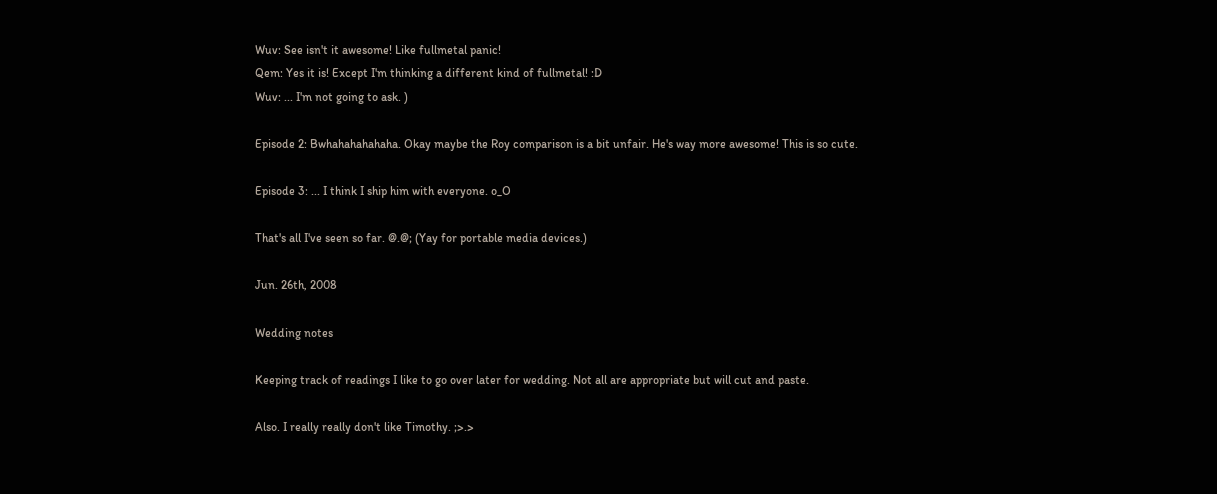Wuv: See isn't it awesome! Like fullmetal panic!
Qem: Yes it is! Except I'm thinking a different kind of fullmetal! :D
Wuv: ... I'm not going to ask. )

Episode 2: Bwhahahahahaha. Okay maybe the Roy comparison is a bit unfair. He's way more awesome! This is so cute.

Episode 3: ... I think I ship him with everyone. o_O

That's all I've seen so far. @.@; (Yay for portable media devices.)

Jun. 26th, 2008

Wedding notes

Keeping track of readings I like to go over later for wedding. Not all are appropriate but will cut and paste.

Also. I really really don't like Timothy. ;>.>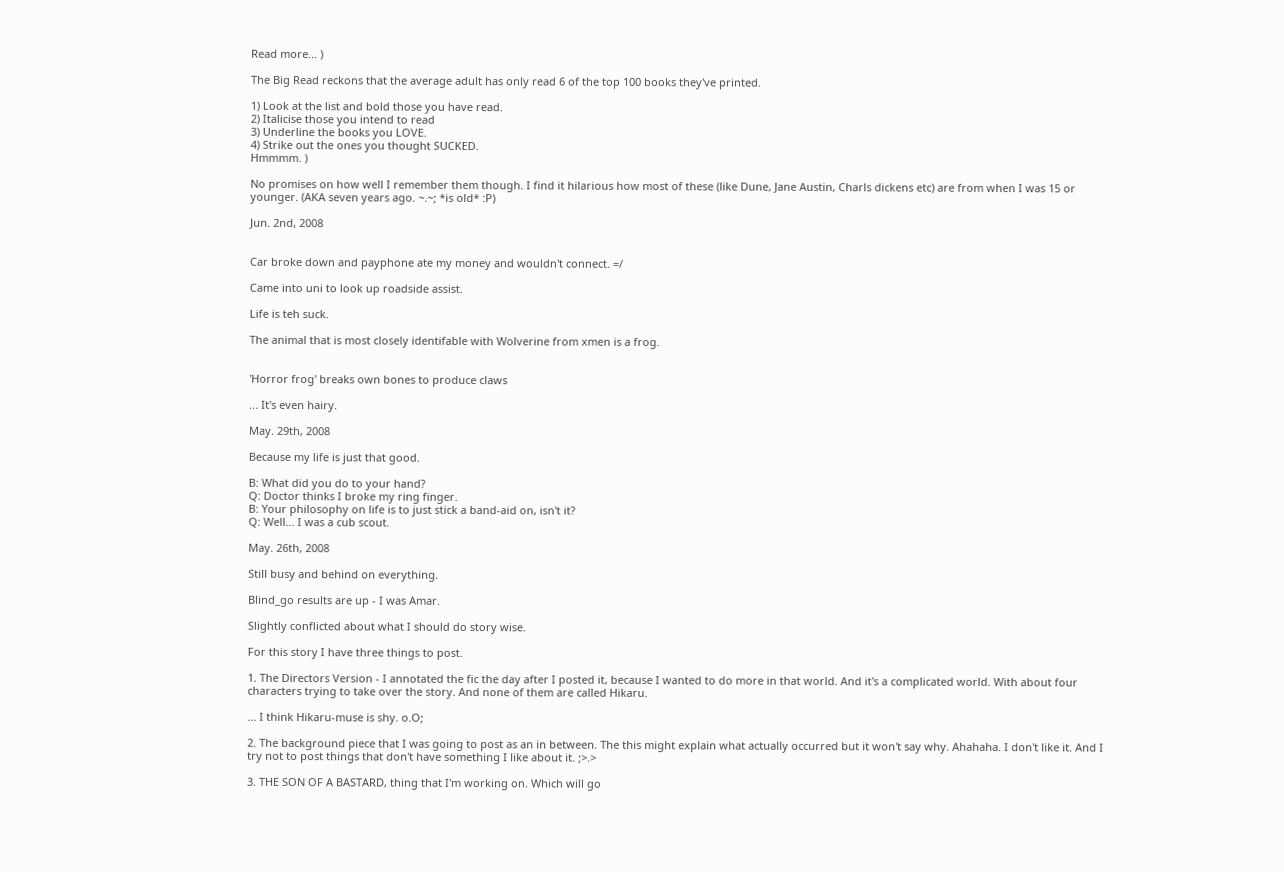Read more... )

The Big Read reckons that the average adult has only read 6 of the top 100 books they've printed.

1) Look at the list and bold those you have read.
2) Italicise those you intend to read
3) Underline the books you LOVE.
4) Strike out the ones you thought SUCKED.
Hmmmm. )

No promises on how well I remember them though. I find it hilarious how most of these (like Dune, Jane Austin, Charls dickens etc) are from when I was 15 or younger. (AKA seven years ago. ~.~; *is old* :P)

Jun. 2nd, 2008


Car broke down and payphone ate my money and wouldn't connect. =/

Came into uni to look up roadside assist.

Life is teh suck.

The animal that is most closely identifable with Wolverine from xmen is a frog.


'Horror frog' breaks own bones to produce claws

... It's even hairy.

May. 29th, 2008

Because my life is just that good.

B: What did you do to your hand?
Q: Doctor thinks I broke my ring finger.
B: Your philosophy on life is to just stick a band-aid on, isn't it?
Q: Well... I was a cub scout.

May. 26th, 2008

Still busy and behind on everything.

Blind_go results are up - I was Amar.

Slightly conflicted about what I should do story wise.

For this story I have three things to post.

1. The Directors Version - I annotated the fic the day after I posted it, because I wanted to do more in that world. And it's a complicated world. With about four characters trying to take over the story. And none of them are called Hikaru.

... I think Hikaru-muse is shy. o.O;

2. The background piece that I was going to post as an in between. The this might explain what actually occurred but it won't say why. Ahahaha. I don't like it. And I try not to post things that don't have something I like about it. ;>.>

3. THE SON OF A BASTARD, thing that I'm working on. Which will go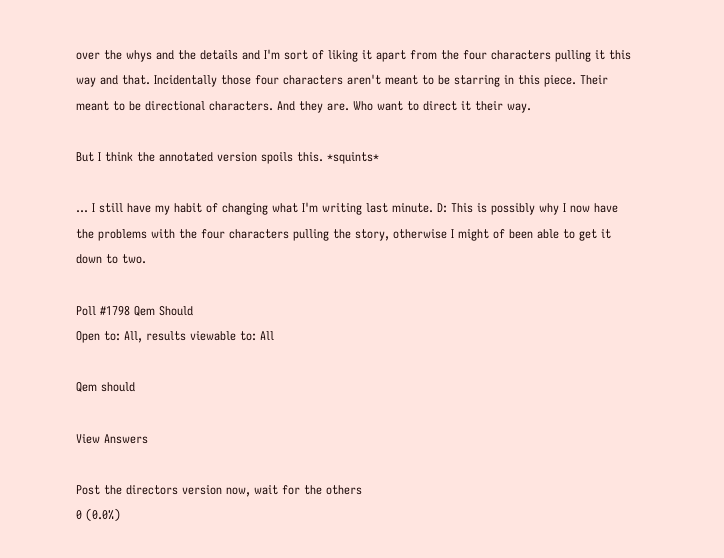over the whys and the details and I'm sort of liking it apart from the four characters pulling it this way and that. Incidentally those four characters aren't meant to be starring in this piece. Their meant to be directional characters. And they are. Who want to direct it their way.

But I think the annotated version spoils this. *squints*

... I still have my habit of changing what I'm writing last minute. D: This is possibly why I now have the problems with the four characters pulling the story, otherwise I might of been able to get it down to two.

Poll #1798 Qem Should
Open to: All, results viewable to: All

Qem should

View Answers

Post the directors version now, wait for the others
0 (0.0%)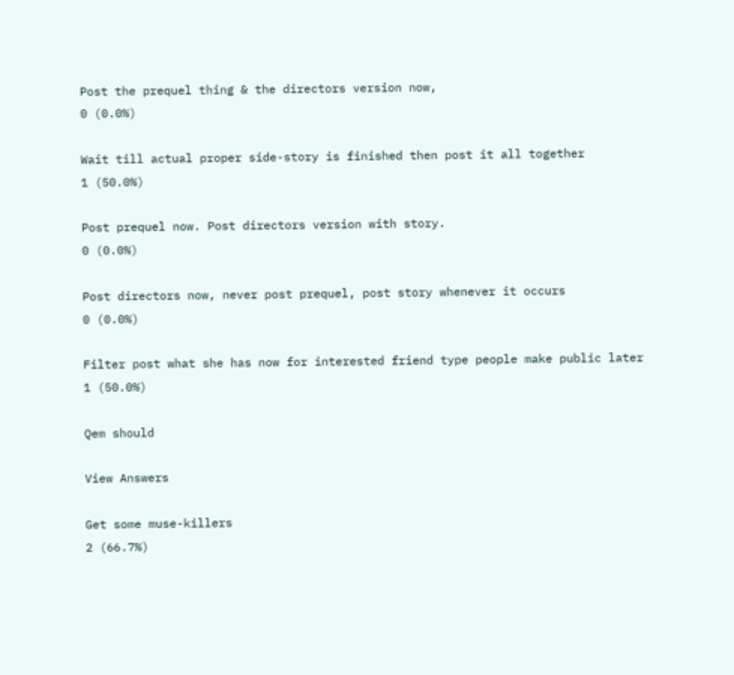Post the prequel thing & the directors version now,
0 (0.0%)

Wait till actual proper side-story is finished then post it all together
1 (50.0%)

Post prequel now. Post directors version with story.
0 (0.0%)

Post directors now, never post prequel, post story whenever it occurs
0 (0.0%)

Filter post what she has now for interested friend type people make public later
1 (50.0%)

Qem should

View Answers

Get some muse-killers
2 (66.7%)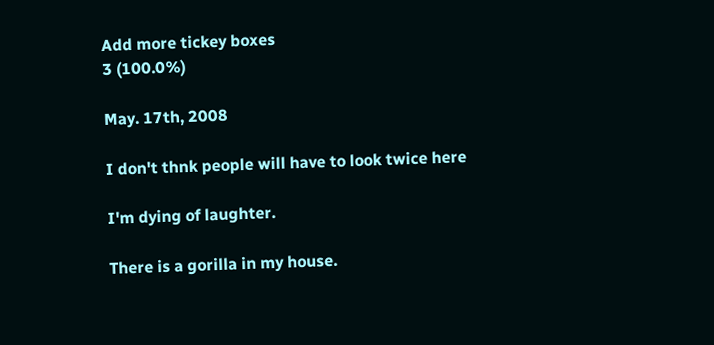Add more tickey boxes
3 (100.0%)

May. 17th, 2008

I don't thnk people will have to look twice here

I'm dying of laughter.

There is a gorilla in my house.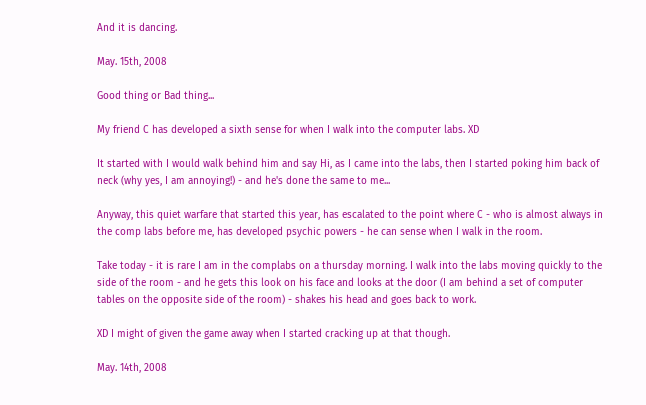And it is dancing.

May. 15th, 2008

Good thing or Bad thing...

My friend C has developed a sixth sense for when I walk into the computer labs. XD

It started with I would walk behind him and say Hi, as I came into the labs, then I started poking him back of neck (why yes, I am annoying!) - and he's done the same to me...

Anyway, this quiet warfare that started this year, has escalated to the point where C - who is almost always in the comp labs before me, has developed psychic powers - he can sense when I walk in the room.

Take today - it is rare I am in the complabs on a thursday morning. I walk into the labs moving quickly to the side of the room - and he gets this look on his face and looks at the door (I am behind a set of computer tables on the opposite side of the room) - shakes his head and goes back to work.

XD I might of given the game away when I started cracking up at that though.

May. 14th, 2008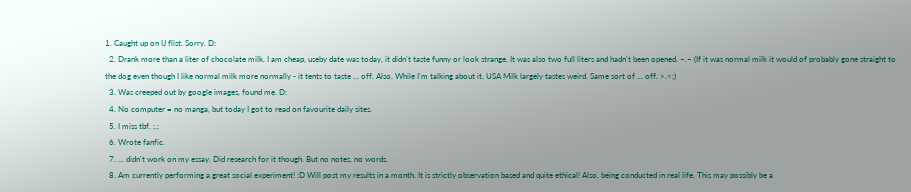1. Caught up on IJ flist. Sorry. D:
  2. Drank more than a liter of chocolate milk. I am cheap, useby date was today, it didn't taste funny or look strange. It was also two full liters and hadn't been opened. ~.~ (If it was normal milk it would of probably gone straight to the dog even though I like normal milk more normally - it tents to taste ... off. Also. While I'm talking about it. USA Milk largely tastes weird. Same sort of ... off. >.<;)
  3. Was creeped out by google images, found me. D:
  4. No computer = no manga, but today I got to read on favourite daily sites.
  5. I miss tbf. ;.;
  6. Wrote fanfic.
  7. ... didn't work on my essay. Did research for it though. But no notes, no words.
  8. Am currently performing a great social experiment! :D Will post my results in a month. It is strictly observation based and quite ethical! Also, being conducted in real life. This may possibly be a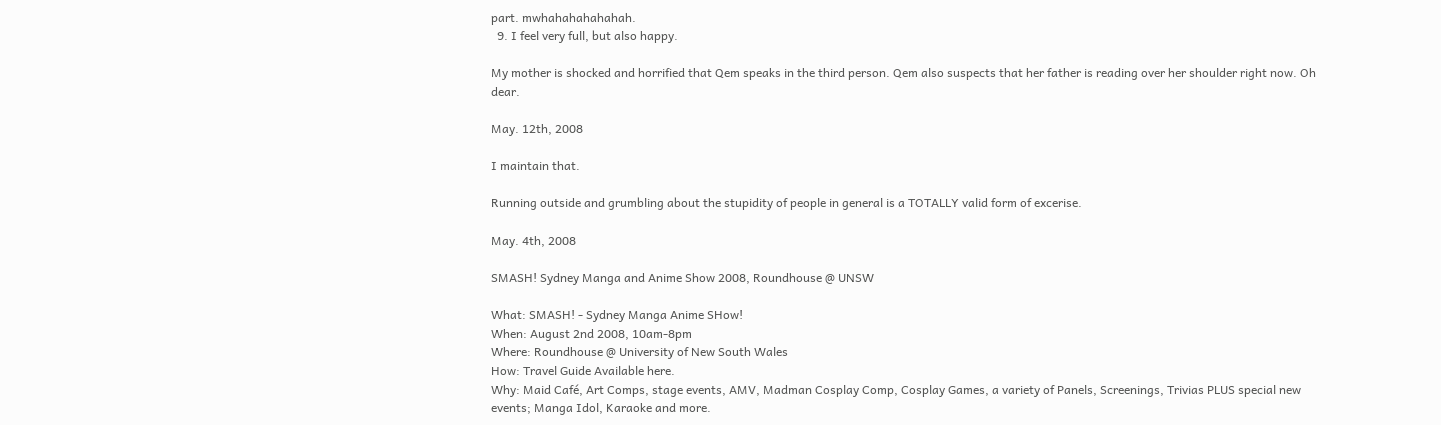part. mwhahahahahahah.
  9. I feel very full, but also happy.

My mother is shocked and horrified that Qem speaks in the third person. Qem also suspects that her father is reading over her shoulder right now. Oh dear.

May. 12th, 2008

I maintain that.

Running outside and grumbling about the stupidity of people in general is a TOTALLY valid form of excerise.

May. 4th, 2008

SMASH! Sydney Manga and Anime Show 2008, Roundhouse @ UNSW

What: SMASH! - Sydney Manga Anime SHow!
When: August 2nd 2008, 10am-8pm
Where: Roundhouse @ University of New South Wales
How: Travel Guide Available here.
Why: Maid Café, Art Comps, stage events, AMV, Madman Cosplay Comp, Cosplay Games, a variety of Panels, Screenings, Trivias PLUS special new events; Manga Idol, Karaoke and more.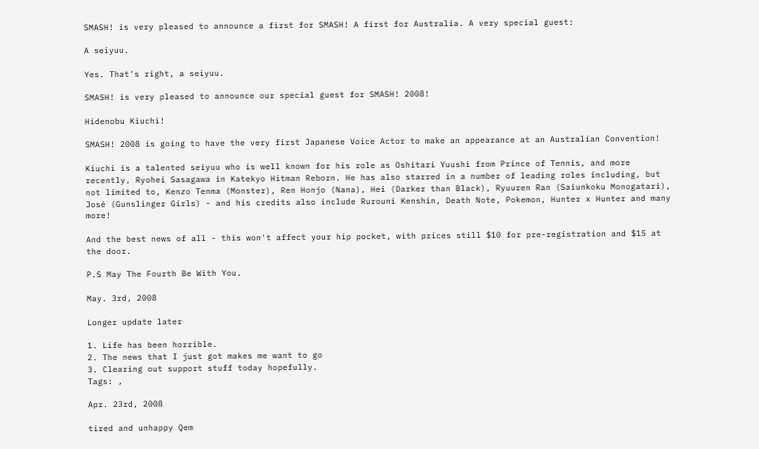SMASH! is very pleased to announce a first for SMASH! A first for Australia. A very special guest:

A seiyuu.

Yes. That's right, a seiyuu.

SMASH! is very pleased to announce our special guest for SMASH! 2008!

Hidenobu Kiuchi!

SMASH! 2008 is going to have the very first Japanese Voice Actor to make an appearance at an Australian Convention!

Kiuchi is a talented seiyuu who is well known for his role as Oshitari Yuushi from Prince of Tennis, and more recently, Ryohei Sasagawa in Katekyo Hitman Reborn. He has also starred in a number of leading roles including, but not limited to, Kenzo Tenma (Monster), Ren Honjo (Nana), Hei (Darker than Black), Ryuuren Ran (Saiunkoku Monogatari), José (Gunslinger Girls) - and his credits also include Rurouni Kenshin, Death Note, Pokemon, Hunter x Hunter and many more!

And the best news of all - this won't affect your hip pocket, with prices still $10 for pre-registration and $15 at the door.

P.S May The Fourth Be With You.

May. 3rd, 2008

Longer update later

1. Life has been horrible.
2. The news that I just got makes me want to go
3. Clearing out support stuff today hopefully.
Tags: ,

Apr. 23rd, 2008

tired and unhappy Qem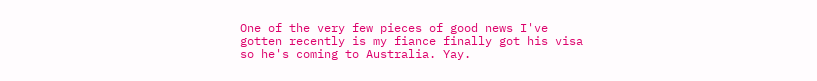One of the very few pieces of good news I've gotten recently is my fiance finally got his visa so he's coming to Australia. Yay.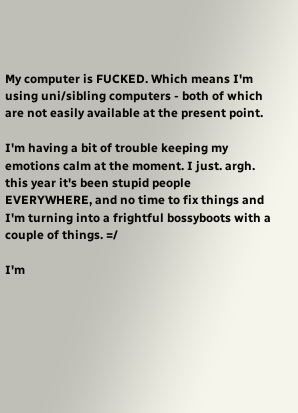My computer is FUCKED. Which means I'm using uni/sibling computers - both of which are not easily available at the present point.

I'm having a bit of trouble keeping my emotions calm at the moment. I just. argh. this year it's been stupid people EVERYWHERE, and no time to fix things and I'm turning into a frightful bossyboots with a couple of things. =/

I'm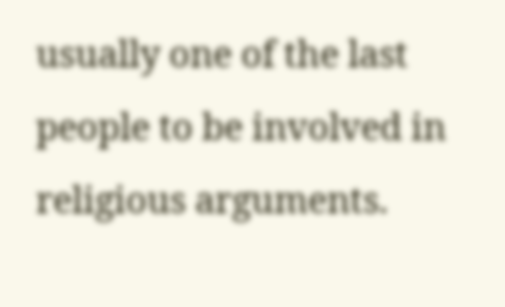usually one of the last people to be involved in religious arguments.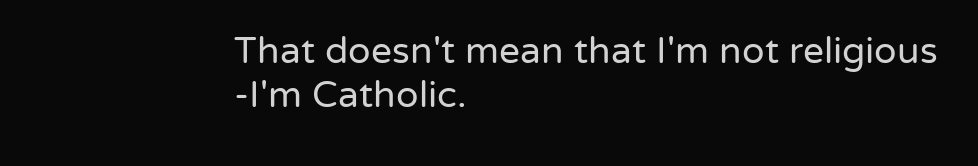That doesn't mean that I'm not religious -I'm Catholic.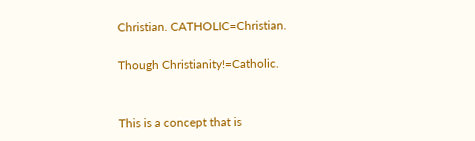Christian. CATHOLIC=Christian.

Though Christianity!=Catholic.


This is a concept that is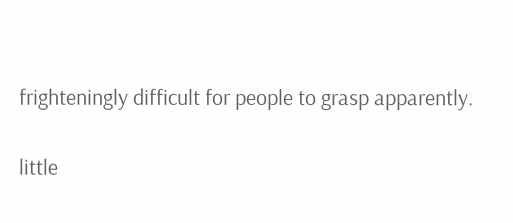frighteningly difficult for people to grasp apparently.

little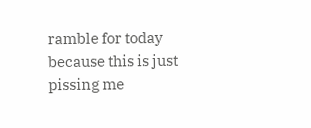ramble for today because this is just pissing me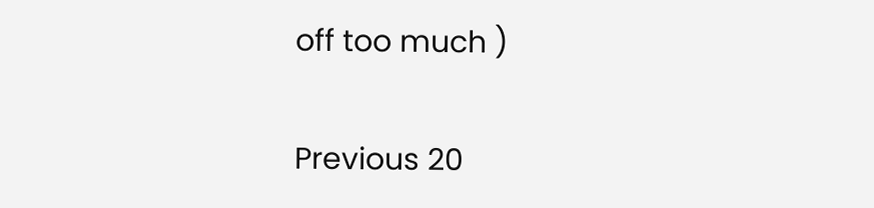off too much )

Previous 20